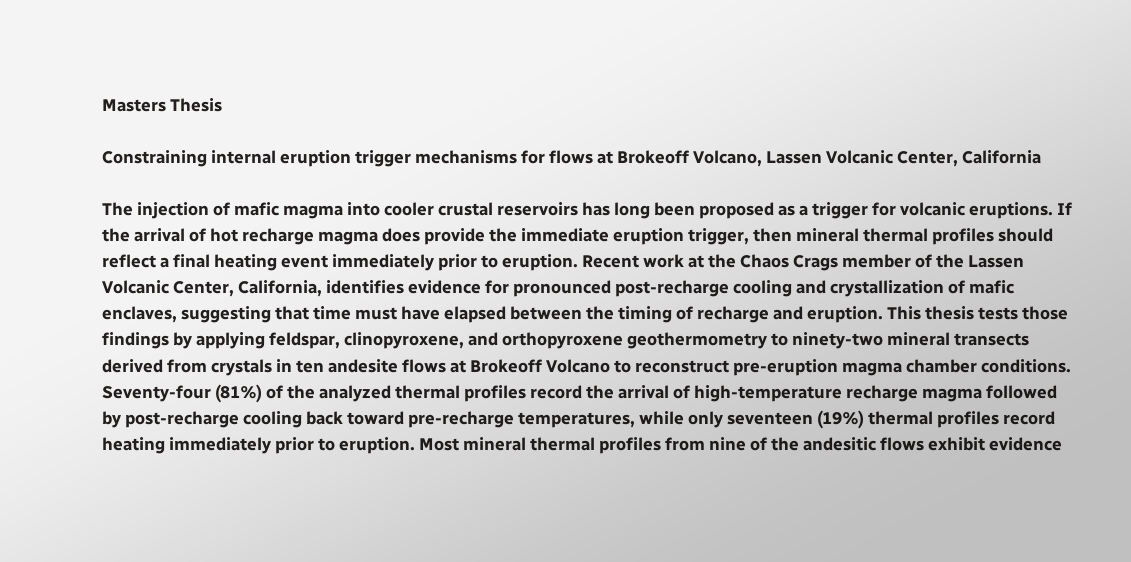Masters Thesis

Constraining internal eruption trigger mechanisms for flows at Brokeoff Volcano, Lassen Volcanic Center, California

The injection of mafic magma into cooler crustal reservoirs has long been proposed as a trigger for volcanic eruptions. If the arrival of hot recharge magma does provide the immediate eruption trigger, then mineral thermal profiles should reflect a final heating event immediately prior to eruption. Recent work at the Chaos Crags member of the Lassen Volcanic Center, California, identifies evidence for pronounced post-recharge cooling and crystallization of mafic enclaves, suggesting that time must have elapsed between the timing of recharge and eruption. This thesis tests those findings by applying feldspar, clinopyroxene, and orthopyroxene geothermometry to ninety-two mineral transects derived from crystals in ten andesite flows at Brokeoff Volcano to reconstruct pre-eruption magma chamber conditions. Seventy-four (81%) of the analyzed thermal profiles record the arrival of high-temperature recharge magma followed by post-recharge cooling back toward pre-recharge temperatures, while only seventeen (19%) thermal profiles record heating immediately prior to eruption. Most mineral thermal profiles from nine of the andesitic flows exhibit evidence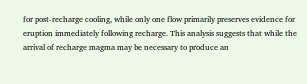for post-recharge cooling, while only one flow primarily preserves evidence for eruption immediately following recharge. This analysis suggests that while the arrival of recharge magma may be necessary to produce an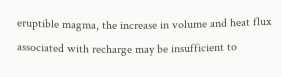eruptible magma, the increase in volume and heat flux associated with recharge may be insufficient to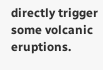directly trigger some volcanic eruptions.